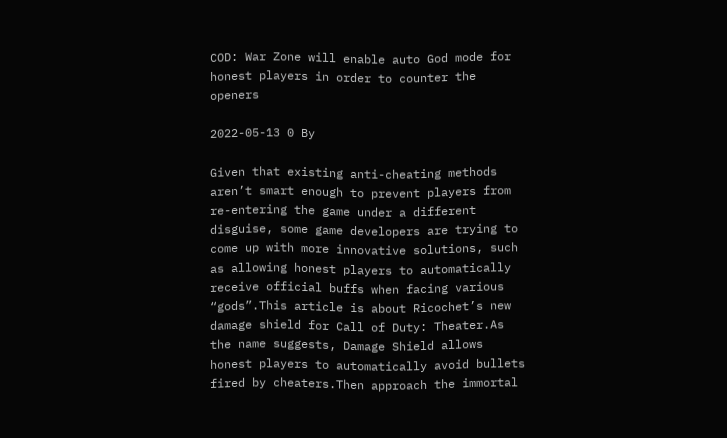COD: War Zone will enable auto God mode for honest players in order to counter the openers

2022-05-13 0 By

Given that existing anti-cheating methods aren’t smart enough to prevent players from re-entering the game under a different disguise, some game developers are trying to come up with more innovative solutions, such as allowing honest players to automatically receive official buffs when facing various “gods”.This article is about Ricochet’s new damage shield for Call of Duty: Theater.As the name suggests, Damage Shield allows honest players to automatically avoid bullets fired by cheaters.Then approach the immortal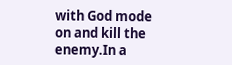with God mode on and kill the enemy.In a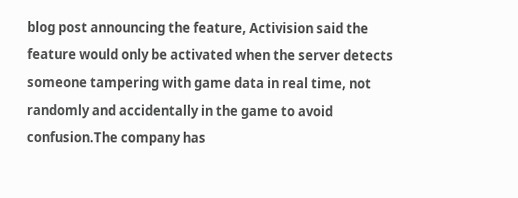blog post announcing the feature, Activision said the feature would only be activated when the server detects someone tampering with game data in real time, not randomly and accidentally in the game to avoid confusion.The company has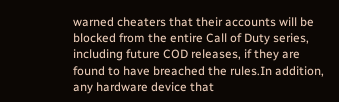warned cheaters that their accounts will be blocked from the entire Call of Duty series, including future COD releases, if they are found to have breached the rules.In addition, any hardware device that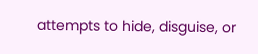attempts to hide, disguise, or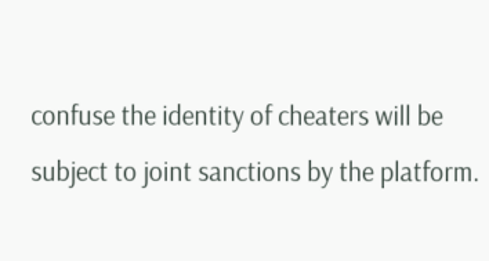confuse the identity of cheaters will be subject to joint sanctions by the platform.